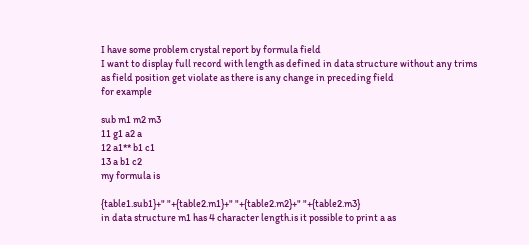I have some problem crystal report by formula field
I want to display full record with length as defined in data structure without any trims as field position get violate as there is any change in preceding field
for example

sub m1 m2 m3
11 g1 a2 a
12 a1** b1 c1
13 a b1 c2
my formula is

{table1.sub1}+" "+{table2.m1}+" "+{table2.m2}+" "+{table2.m3}
in data structure m1 has 4 character length.is it possible to print a as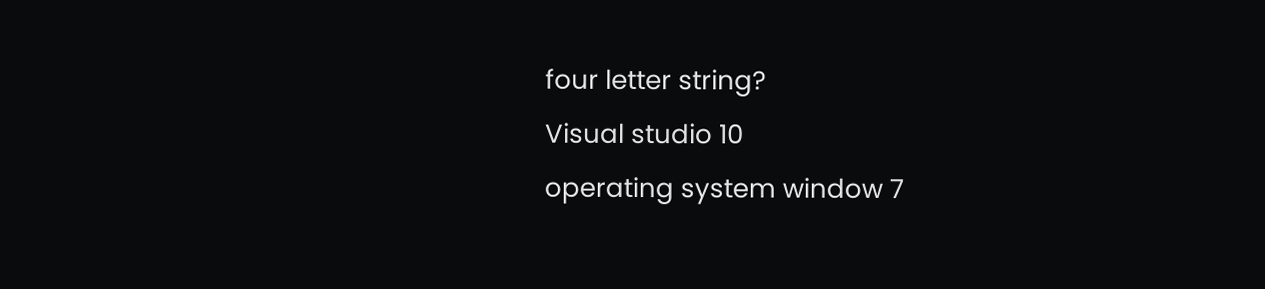four letter string?
Visual studio 10
operating system window 7